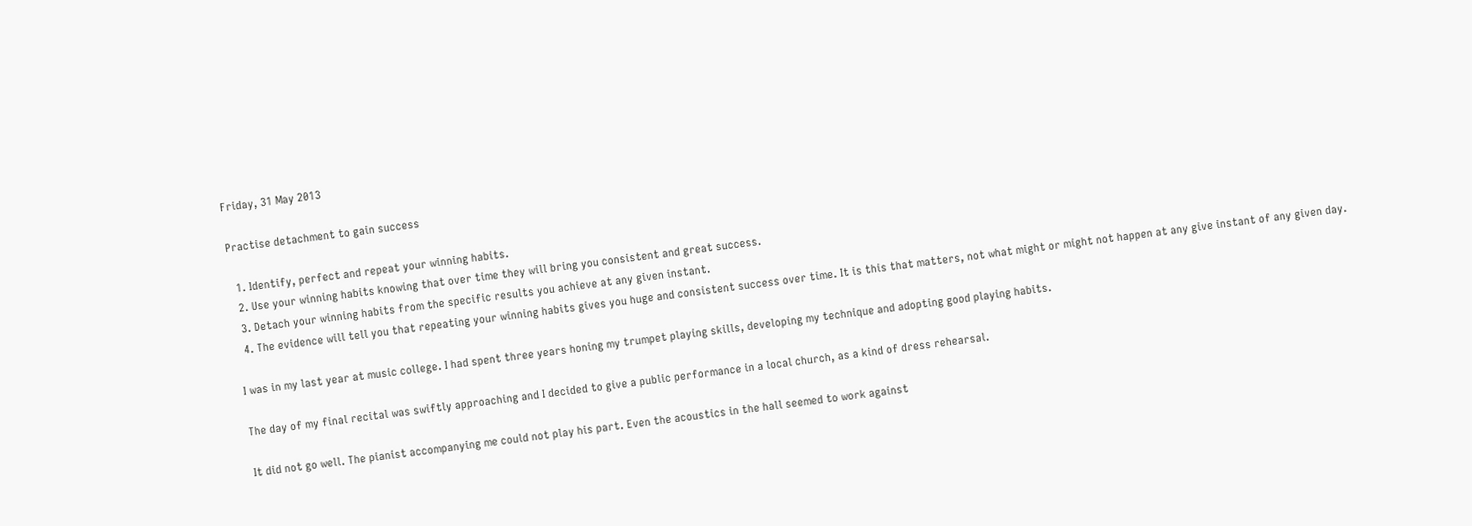Friday, 31 May 2013

Practise detachment to gain success

  1. Identify, perfect and repeat your winning habits.
  2. Use your winning habits knowing that over time they will bring you consistent and great success.
  3. Detach your winning habits from the specific results you achieve at any given instant.
  4. The evidence will tell you that repeating your winning habits gives you huge and consistent success over time. It is this that matters, not what might or might not happen at any give instant of any given day.

I was in my last year at music college. I had spent three years honing my trumpet playing skills, developing my technique and adopting good playing habits.

The day of my final recital was swiftly approaching and I decided to give a public performance in a local church, as a kind of dress rehearsal.

It did not go well. The pianist accompanying me could not play his part. Even the acoustics in the hall seemed to work against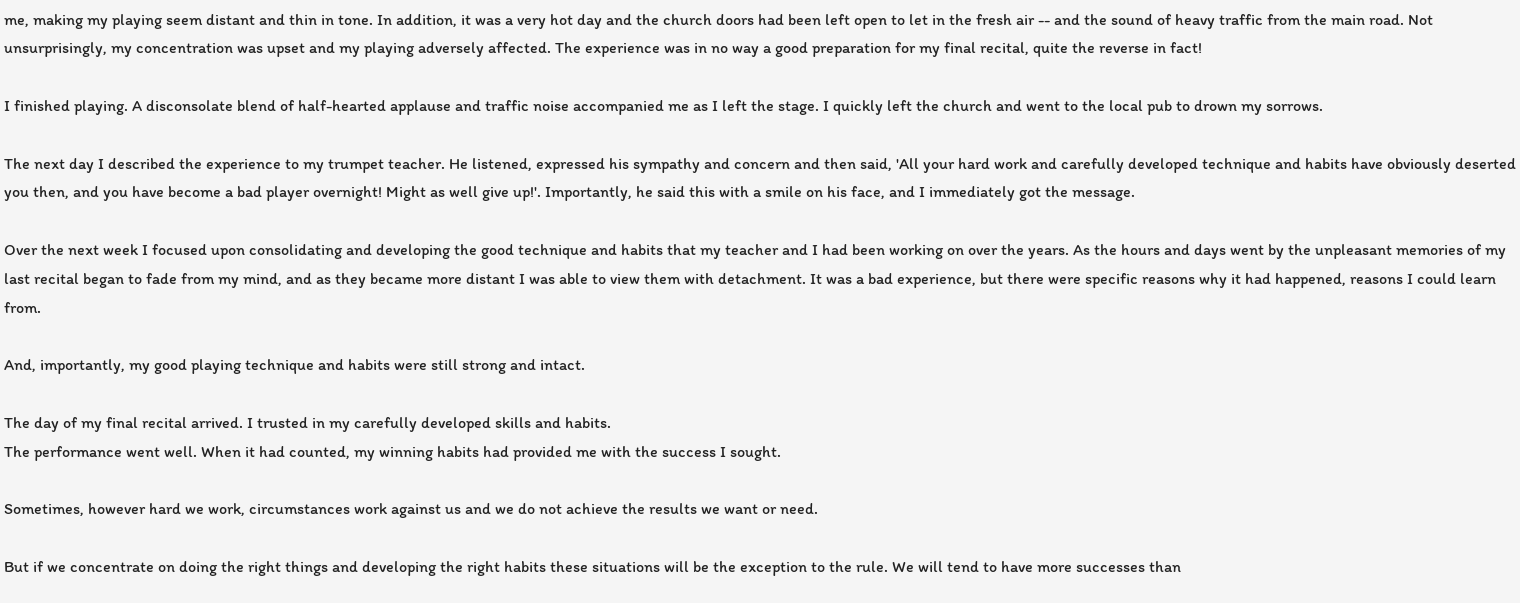me, making my playing seem distant and thin in tone. In addition, it was a very hot day and the church doors had been left open to let in the fresh air -- and the sound of heavy traffic from the main road. Not unsurprisingly, my concentration was upset and my playing adversely affected. The experience was in no way a good preparation for my final recital, quite the reverse in fact!

I finished playing. A disconsolate blend of half-hearted applause and traffic noise accompanied me as I left the stage. I quickly left the church and went to the local pub to drown my sorrows.

The next day I described the experience to my trumpet teacher. He listened, expressed his sympathy and concern and then said, 'All your hard work and carefully developed technique and habits have obviously deserted you then, and you have become a bad player overnight! Might as well give up!'. Importantly, he said this with a smile on his face, and I immediately got the message.

Over the next week I focused upon consolidating and developing the good technique and habits that my teacher and I had been working on over the years. As the hours and days went by the unpleasant memories of my last recital began to fade from my mind, and as they became more distant I was able to view them with detachment. It was a bad experience, but there were specific reasons why it had happened, reasons I could learn from.

And, importantly, my good playing technique and habits were still strong and intact.

The day of my final recital arrived. I trusted in my carefully developed skills and habits.
The performance went well. When it had counted, my winning habits had provided me with the success I sought.

Sometimes, however hard we work, circumstances work against us and we do not achieve the results we want or need.

But if we concentrate on doing the right things and developing the right habits these situations will be the exception to the rule. We will tend to have more successes than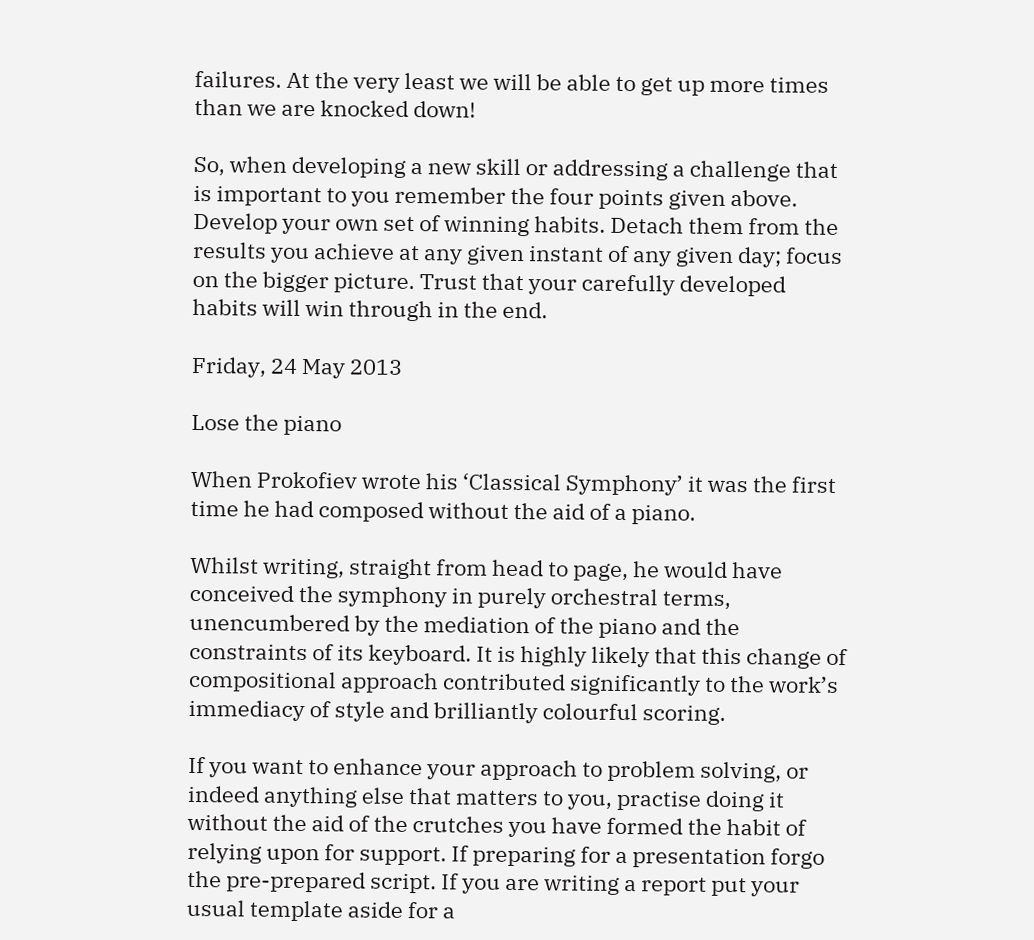failures. At the very least we will be able to get up more times than we are knocked down!

So, when developing a new skill or addressing a challenge that is important to you remember the four points given above. Develop your own set of winning habits. Detach them from the results you achieve at any given instant of any given day; focus on the bigger picture. Trust that your carefully developed habits will win through in the end.

Friday, 24 May 2013

Lose the piano

When Prokofiev wrote his ‘Classical Symphony’ it was the first time he had composed without the aid of a piano.

Whilst writing, straight from head to page, he would have conceived the symphony in purely orchestral terms, unencumbered by the mediation of the piano and the constraints of its keyboard. It is highly likely that this change of compositional approach contributed significantly to the work’s immediacy of style and brilliantly colourful scoring.

If you want to enhance your approach to problem solving, or indeed anything else that matters to you, practise doing it without the aid of the crutches you have formed the habit of relying upon for support. If preparing for a presentation forgo the pre-prepared script. If you are writing a report put your usual template aside for a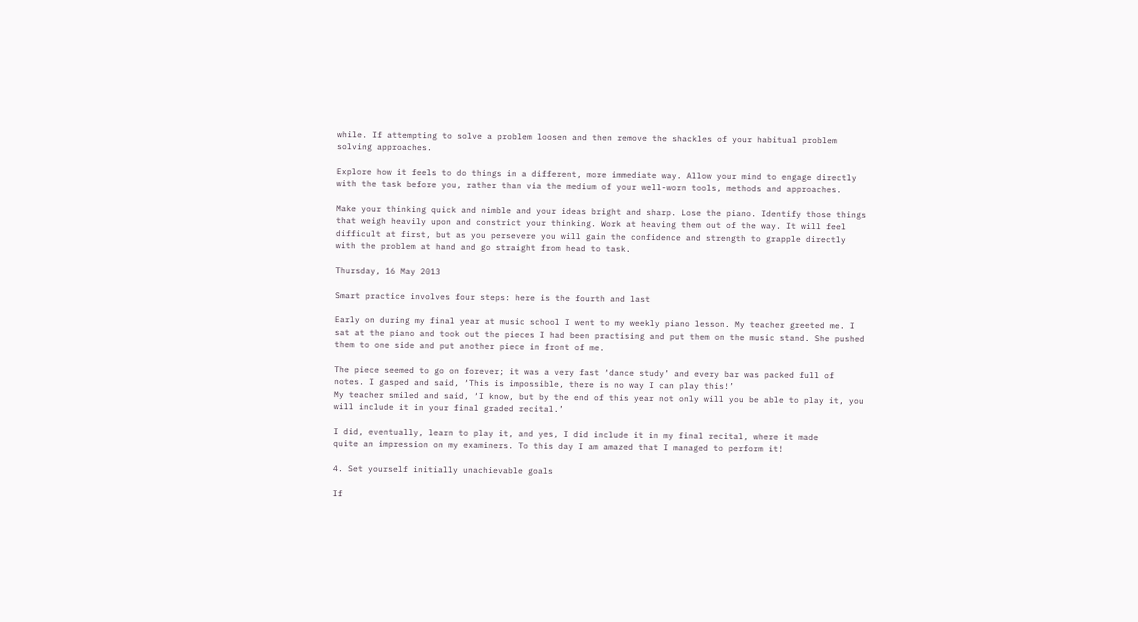while. If attempting to solve a problem loosen and then remove the shackles of your habitual problem solving approaches.

Explore how it feels to do things in a different, more immediate way. Allow your mind to engage directly with the task before you, rather than via the medium of your well-worn tools, methods and approaches.

Make your thinking quick and nimble and your ideas bright and sharp. Lose the piano. Identify those things that weigh heavily upon and constrict your thinking. Work at heaving them out of the way. It will feel difficult at first, but as you persevere you will gain the confidence and strength to grapple directly with the problem at hand and go straight from head to task.

Thursday, 16 May 2013

Smart practice involves four steps: here is the fourth and last

Early on during my final year at music school I went to my weekly piano lesson. My teacher greeted me. I sat at the piano and took out the pieces I had been practising and put them on the music stand. She pushed them to one side and put another piece in front of me.

The piece seemed to go on forever; it was a very fast ‘dance study’ and every bar was packed full of notes. I gasped and said, ‘This is impossible, there is no way I can play this!’
My teacher smiled and said, ‘I know, but by the end of this year not only will you be able to play it, you will include it in your final graded recital.’

I did, eventually, learn to play it, and yes, I did include it in my final recital, where it made
quite an impression on my examiners. To this day I am amazed that I managed to perform it!

4. Set yourself initially unachievable goals

If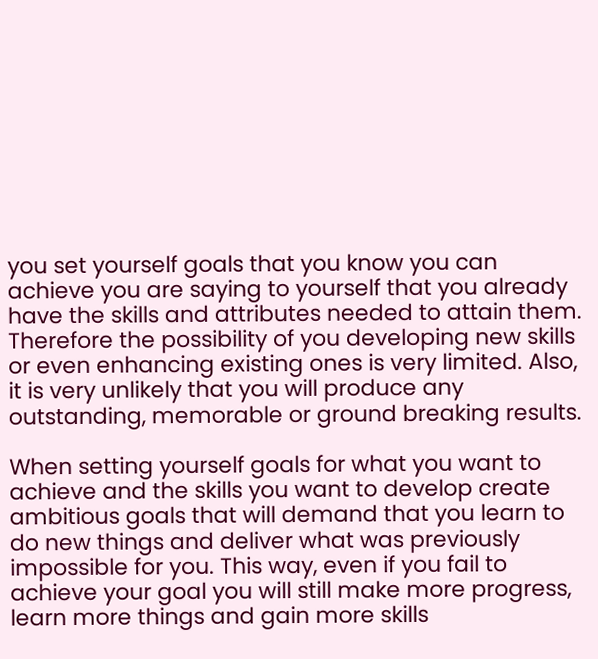you set yourself goals that you know you can achieve you are saying to yourself that you already have the skills and attributes needed to attain them. Therefore the possibility of you developing new skills or even enhancing existing ones is very limited. Also, it is very unlikely that you will produce any outstanding, memorable or ground breaking results.

When setting yourself goals for what you want to achieve and the skills you want to develop create ambitious goals that will demand that you learn to do new things and deliver what was previously impossible for you. This way, even if you fail to achieve your goal you will still make more progress, learn more things and gain more skills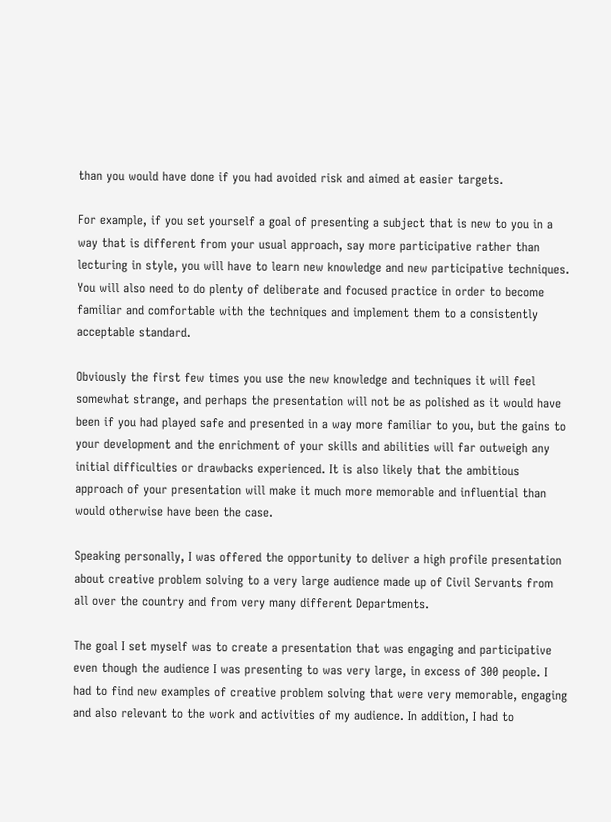than you would have done if you had avoided risk and aimed at easier targets.

For example, if you set yourself a goal of presenting a subject that is new to you in a way that is different from your usual approach, say more participative rather than lecturing in style, you will have to learn new knowledge and new participative techniques. You will also need to do plenty of deliberate and focused practice in order to become familiar and comfortable with the techniques and implement them to a consistently acceptable standard.

Obviously the first few times you use the new knowledge and techniques it will feel somewhat strange, and perhaps the presentation will not be as polished as it would have been if you had played safe and presented in a way more familiar to you, but the gains to your development and the enrichment of your skills and abilities will far outweigh any initial difficulties or drawbacks experienced. It is also likely that the ambitious approach of your presentation will make it much more memorable and influential than would otherwise have been the case.

Speaking personally, I was offered the opportunity to deliver a high profile presentation about creative problem solving to a very large audience made up of Civil Servants from all over the country and from very many different Departments.

The goal I set myself was to create a presentation that was engaging and participative even though the audience I was presenting to was very large, in excess of 300 people. I had to find new examples of creative problem solving that were very memorable, engaging and also relevant to the work and activities of my audience. In addition, I had to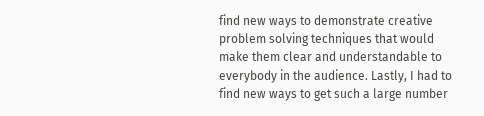find new ways to demonstrate creative problem solving techniques that would make them clear and understandable to everybody in the audience. Lastly, I had to find new ways to get such a large number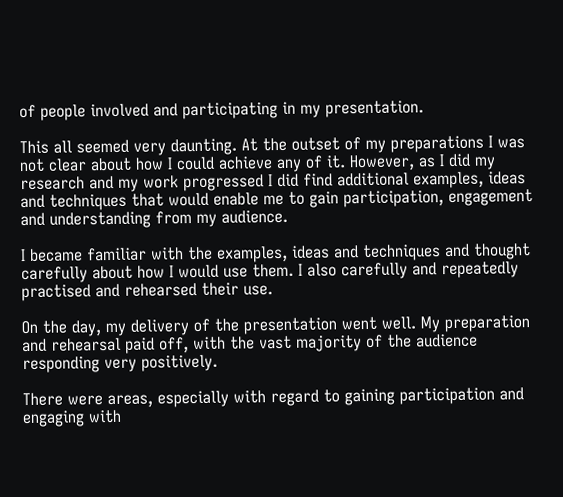of people involved and participating in my presentation.

This all seemed very daunting. At the outset of my preparations I was not clear about how I could achieve any of it. However, as I did my research and my work progressed I did find additional examples, ideas and techniques that would enable me to gain participation, engagement and understanding from my audience.

I became familiar with the examples, ideas and techniques and thought carefully about how I would use them. I also carefully and repeatedly practised and rehearsed their use.

On the day, my delivery of the presentation went well. My preparation and rehearsal paid off, with the vast majority of the audience responding very positively.

There were areas, especially with regard to gaining participation and engaging with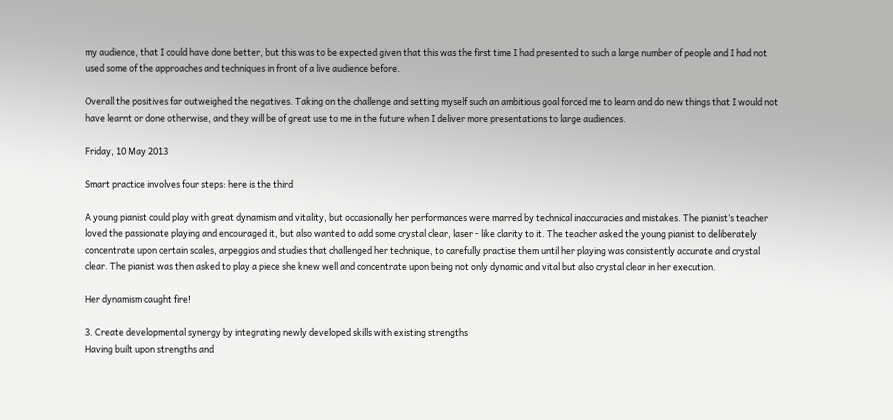my audience, that I could have done better, but this was to be expected given that this was the first time I had presented to such a large number of people and I had not used some of the approaches and techniques in front of a live audience before.

Overall the positives far outweighed the negatives. Taking on the challenge and setting myself such an ambitious goal forced me to learn and do new things that I would not have learnt or done otherwise, and they will be of great use to me in the future when I deliver more presentations to large audiences.

Friday, 10 May 2013

Smart practice involves four steps: here is the third

A young pianist could play with great dynamism and vitality, but occasionally her performances were marred by technical inaccuracies and mistakes. The pianist’s teacher loved the passionate playing and encouraged it, but also wanted to add some crystal clear, laser - like clarity to it. The teacher asked the young pianist to deliberately concentrate upon certain scales, arpeggios and studies that challenged her technique, to carefully practise them until her playing was consistently accurate and crystal clear. The pianist was then asked to play a piece she knew well and concentrate upon being not only dynamic and vital but also crystal clear in her execution.

Her dynamism caught fire!

3. Create developmental synergy by integrating newly developed skills with existing strengths
Having built upon strengths and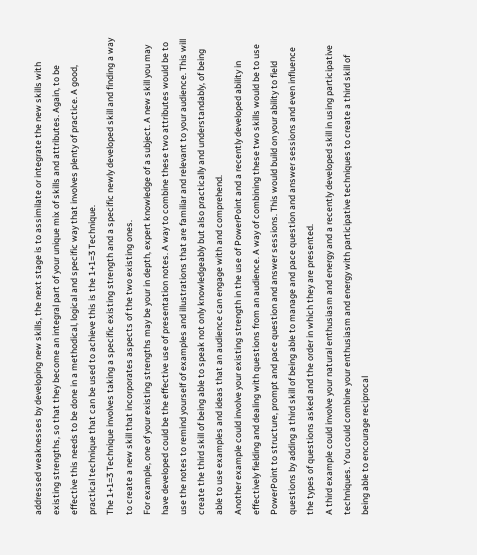addressed weaknesses by developing new skills, the next stage is to assimilate or integrate the new skills with existing strengths, so that they become an integral part of your unique mix of skills and attributes. Again, to be effective this needs to be done in a methodical, logical and specific way that involves plenty of practice. A good, practical technique that can be used to achieve this is the 1+1=3 Technique.
The 1+1=3 Technique involves taking a specific existing strength and a specific newly developed skill and finding a way to create a new skill that incorporates aspects of the two existing ones.
For example, one of your existing strengths may be your in depth, expert knowledge of a subject. A new skill you may have developed could be the effective use of presentation notes. A way to combine these two attributes would be to use the notes to remind yourself of examples and illustrations that are familiar and relevant to your audience. This will create the third skill of being able to speak not only knowledgeably but also practically and understandably, of being able to use examples and ideas that an audience can engage with and comprehend.
Another example could involve your existing strength in the use of PowerPoint and a recently developed ability in effectively fielding and dealing with questions from an audience. A way of combining these two skills would be to use PowerPoint to structure, prompt and pace question and answer sessions. This would build on your ability to field questions by adding a third skill of being able to manage and pace question and answer sessions and even influence the types of questions asked and the order in which they are presented.
A third example could involve your natural enthusiasm and energy and a recently developed skill in using participative techniques. You could combine your enthusiasm and energy with participative techniques to create a third skill of being able to encourage reciprocal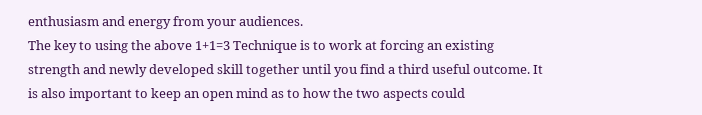enthusiasm and energy from your audiences.
The key to using the above 1+1=3 Technique is to work at forcing an existing strength and newly developed skill together until you find a third useful outcome. It is also important to keep an open mind as to how the two aspects could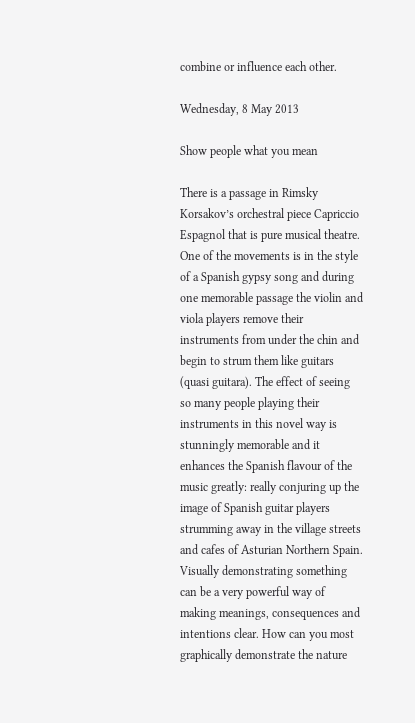combine or influence each other.

Wednesday, 8 May 2013

Show people what you mean

There is a passage in Rimsky Korsakov’s orchestral piece Capriccio Espagnol that is pure musical theatre. One of the movements is in the style of a Spanish gypsy song and during one memorable passage the violin and viola players remove their instruments from under the chin and begin to strum them like guitars (quasi guitara). The effect of seeing so many people playing their instruments in this novel way is stunningly memorable and it enhances the Spanish flavour of the music greatly: really conjuring up the image of Spanish guitar players strumming away in the village streets and cafes of Asturian Northern Spain.
Visually demonstrating something can be a very powerful way of making meanings, consequences and intentions clear. How can you most graphically demonstrate the nature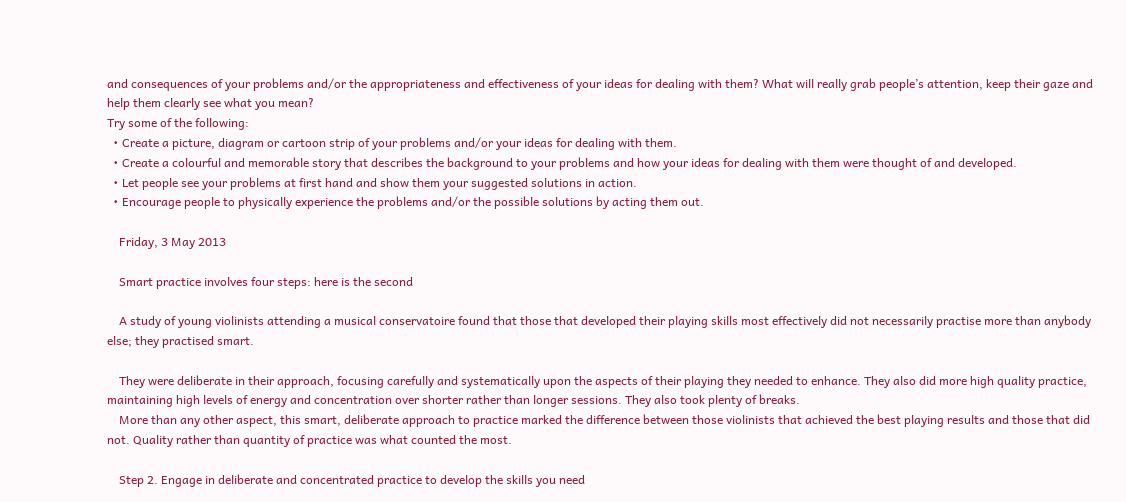and consequences of your problems and/or the appropriateness and effectiveness of your ideas for dealing with them? What will really grab people’s attention, keep their gaze and help them clearly see what you mean?
Try some of the following:
  • Create a picture, diagram or cartoon strip of your problems and/or your ideas for dealing with them.
  • Create a colourful and memorable story that describes the background to your problems and how your ideas for dealing with them were thought of and developed.
  • Let people see your problems at first hand and show them your suggested solutions in action.
  • Encourage people to physically experience the problems and/or the possible solutions by acting them out.

    Friday, 3 May 2013

    Smart practice involves four steps: here is the second

    A study of young violinists attending a musical conservatoire found that those that developed their playing skills most effectively did not necessarily practise more than anybody else; they practised smart.

    They were deliberate in their approach, focusing carefully and systematically upon the aspects of their playing they needed to enhance. They also did more high quality practice, maintaining high levels of energy and concentration over shorter rather than longer sessions. They also took plenty of breaks.
    More than any other aspect, this smart, deliberate approach to practice marked the difference between those violinists that achieved the best playing results and those that did not. Quality rather than quantity of practice was what counted the most.

    Step 2. Engage in deliberate and concentrated practice to develop the skills you need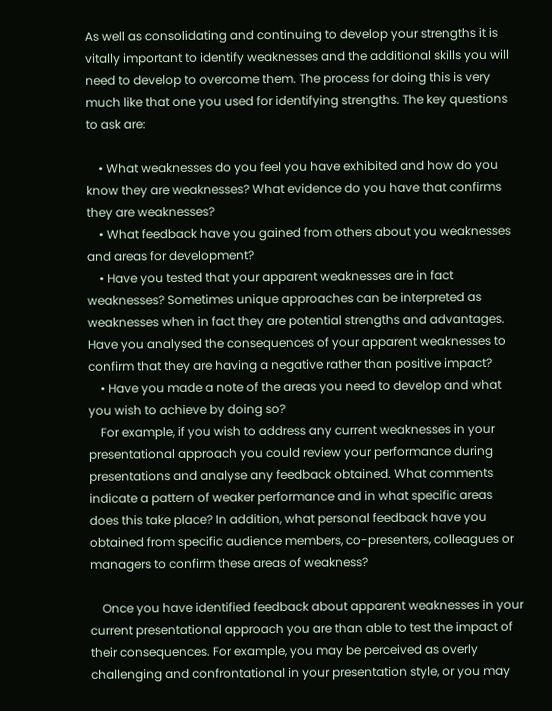As well as consolidating and continuing to develop your strengths it is vitally important to identify weaknesses and the additional skills you will need to develop to overcome them. The process for doing this is very much like that one you used for identifying strengths. The key questions to ask are:

    • What weaknesses do you feel you have exhibited and how do you know they are weaknesses? What evidence do you have that confirms they are weaknesses?
    • What feedback have you gained from others about you weaknesses and areas for development?
    • Have you tested that your apparent weaknesses are in fact weaknesses? Sometimes unique approaches can be interpreted as weaknesses when in fact they are potential strengths and advantages. Have you analysed the consequences of your apparent weaknesses to confirm that they are having a negative rather than positive impact?
    • Have you made a note of the areas you need to develop and what you wish to achieve by doing so?
    For example, if you wish to address any current weaknesses in your presentational approach you could review your performance during presentations and analyse any feedback obtained. What comments indicate a pattern of weaker performance and in what specific areas does this take place? In addition, what personal feedback have you obtained from specific audience members, co-presenters, colleagues or managers to confirm these areas of weakness?

    Once you have identified feedback about apparent weaknesses in your current presentational approach you are than able to test the impact of their consequences. For example, you may be perceived as overly challenging and confrontational in your presentation style, or you may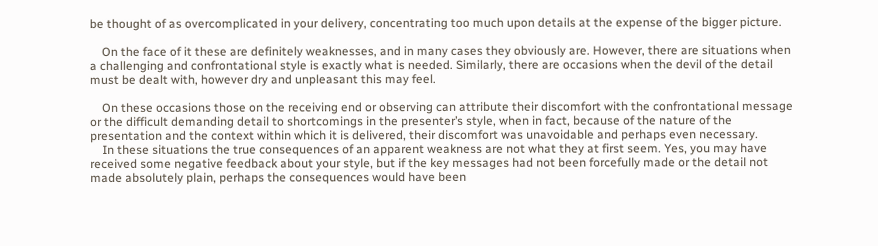be thought of as overcomplicated in your delivery, concentrating too much upon details at the expense of the bigger picture.

    On the face of it these are definitely weaknesses, and in many cases they obviously are. However, there are situations when a challenging and confrontational style is exactly what is needed. Similarly, there are occasions when the devil of the detail must be dealt with, however dry and unpleasant this may feel.

    On these occasions those on the receiving end or observing can attribute their discomfort with the confrontational message or the difficult demanding detail to shortcomings in the presenter’s style, when in fact, because of the nature of the presentation and the context within which it is delivered, their discomfort was unavoidable and perhaps even necessary.
    In these situations the true consequences of an apparent weakness are not what they at first seem. Yes, you may have received some negative feedback about your style, but if the key messages had not been forcefully made or the detail not made absolutely plain, perhaps the consequences would have been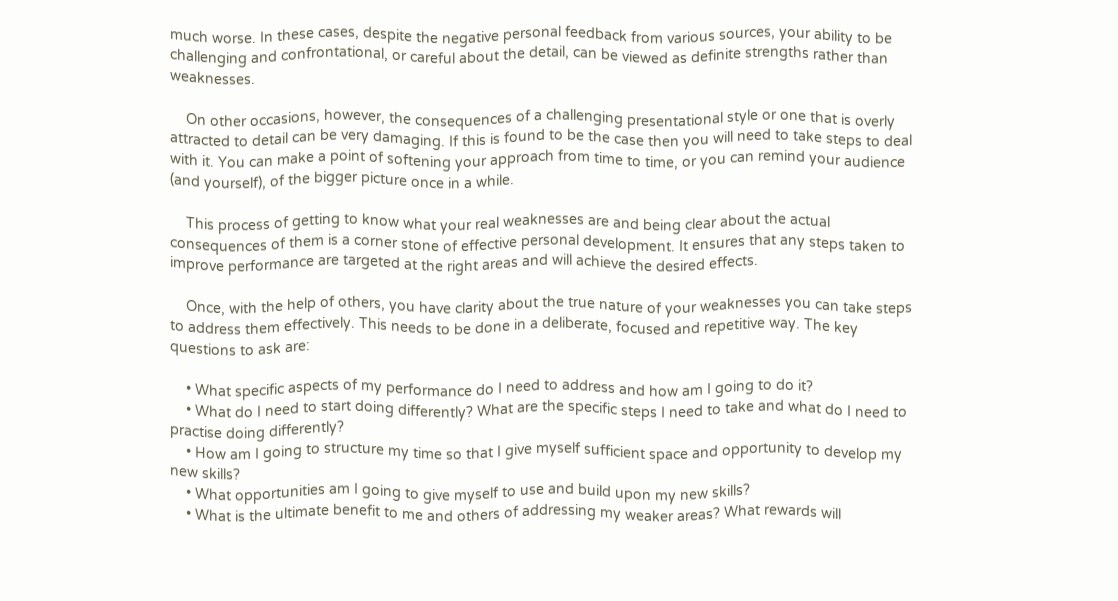much worse. In these cases, despite the negative personal feedback from various sources, your ability to be challenging and confrontational, or careful about the detail, can be viewed as definite strengths rather than weaknesses.

    On other occasions, however, the consequences of a challenging presentational style or one that is overly attracted to detail can be very damaging. If this is found to be the case then you will need to take steps to deal with it. You can make a point of softening your approach from time to time, or you can remind your audience (and yourself), of the bigger picture once in a while.

    This process of getting to know what your real weaknesses are and being clear about the actual consequences of them is a corner stone of effective personal development. It ensures that any steps taken to improve performance are targeted at the right areas and will achieve the desired effects.

    Once, with the help of others, you have clarity about the true nature of your weaknesses you can take steps to address them effectively. This needs to be done in a deliberate, focused and repetitive way. The key questions to ask are:

    • What specific aspects of my performance do I need to address and how am I going to do it?
    • What do I need to start doing differently? What are the specific steps I need to take and what do I need to practise doing differently?
    • How am I going to structure my time so that I give myself sufficient space and opportunity to develop my new skills?
    • What opportunities am I going to give myself to use and build upon my new skills?
    • What is the ultimate benefit to me and others of addressing my weaker areas? What rewards will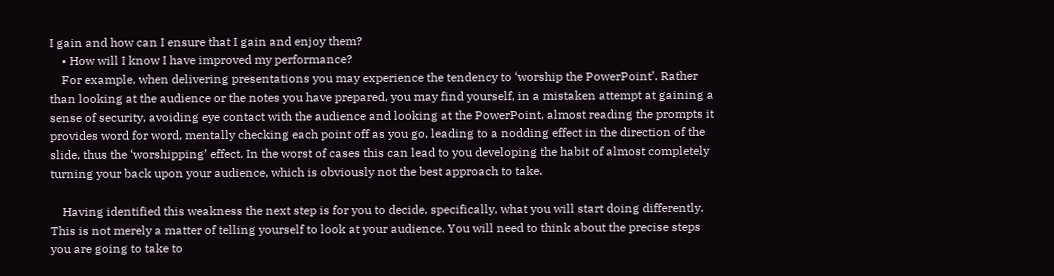I gain and how can I ensure that I gain and enjoy them?
    • How will I know I have improved my performance?
    For example, when delivering presentations you may experience the tendency to ‘worship the PowerPoint’. Rather than looking at the audience or the notes you have prepared, you may find yourself, in a mistaken attempt at gaining a sense of security, avoiding eye contact with the audience and looking at the PowerPoint, almost reading the prompts it provides word for word, mentally checking each point off as you go, leading to a nodding effect in the direction of the slide, thus the ‘worshipping’ effect. In the worst of cases this can lead to you developing the habit of almost completely turning your back upon your audience, which is obviously not the best approach to take.

    Having identified this weakness the next step is for you to decide, specifically, what you will start doing differently. This is not merely a matter of telling yourself to look at your audience. You will need to think about the precise steps you are going to take to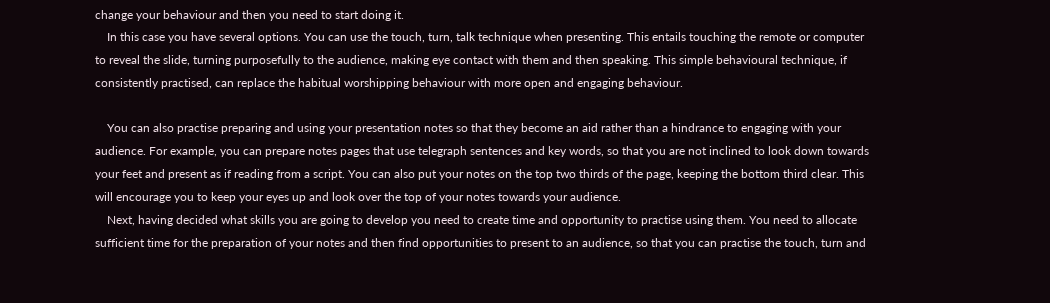change your behaviour and then you need to start doing it.
    In this case you have several options. You can use the touch, turn, talk technique when presenting. This entails touching the remote or computer to reveal the slide, turning purposefully to the audience, making eye contact with them and then speaking. This simple behavioural technique, if consistently practised, can replace the habitual worshipping behaviour with more open and engaging behaviour.

    You can also practise preparing and using your presentation notes so that they become an aid rather than a hindrance to engaging with your audience. For example, you can prepare notes pages that use telegraph sentences and key words, so that you are not inclined to look down towards your feet and present as if reading from a script. You can also put your notes on the top two thirds of the page, keeping the bottom third clear. This will encourage you to keep your eyes up and look over the top of your notes towards your audience.
    Next, having decided what skills you are going to develop you need to create time and opportunity to practise using them. You need to allocate sufficient time for the preparation of your notes and then find opportunities to present to an audience, so that you can practise the touch, turn and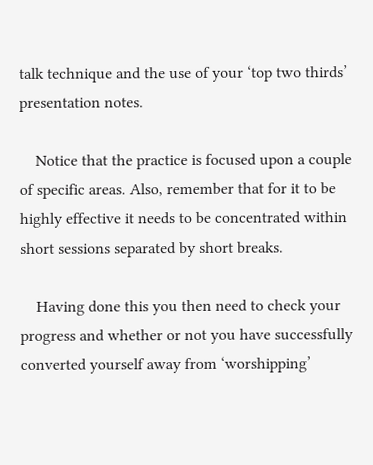talk technique and the use of your ‘top two thirds’ presentation notes.

    Notice that the practice is focused upon a couple of specific areas. Also, remember that for it to be highly effective it needs to be concentrated within short sessions separated by short breaks.

    Having done this you then need to check your progress and whether or not you have successfully converted yourself away from ‘worshipping’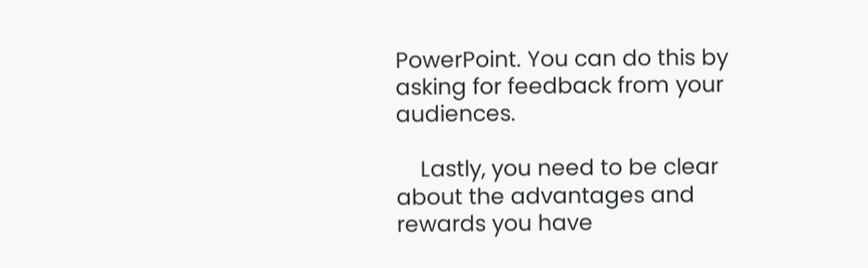PowerPoint. You can do this by asking for feedback from your audiences.

    Lastly, you need to be clear about the advantages and rewards you have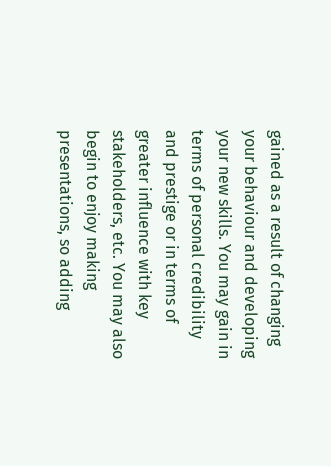gained as a result of changing your behaviour and developing your new skills. You may gain in terms of personal credibility and prestige or in terms of greater influence with key stakeholders, etc. You may also begin to enjoy making presentations, so adding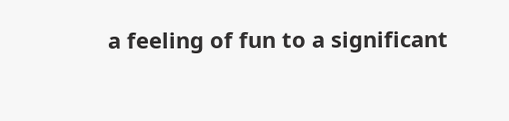a feeling of fun to a significant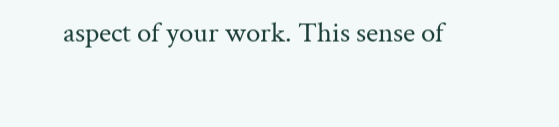aspect of your work. This sense of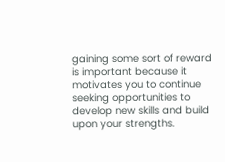gaining some sort of reward is important because it motivates you to continue seeking opportunities to develop new skills and build upon your strengths.